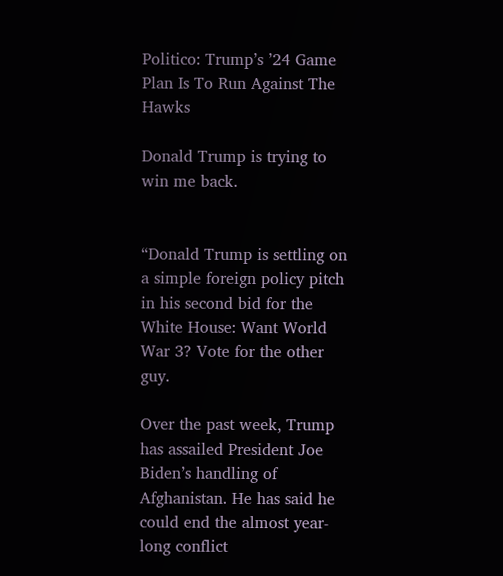Politico: Trump’s ’24 Game Plan Is To Run Against The Hawks

Donald Trump is trying to win me back.


“Donald Trump is settling on a simple foreign policy pitch in his second bid for the White House: Want World War 3? Vote for the other guy.

Over the past week, Trump has assailed President Joe Biden’s handling of Afghanistan. He has said he could end the almost year-long conflict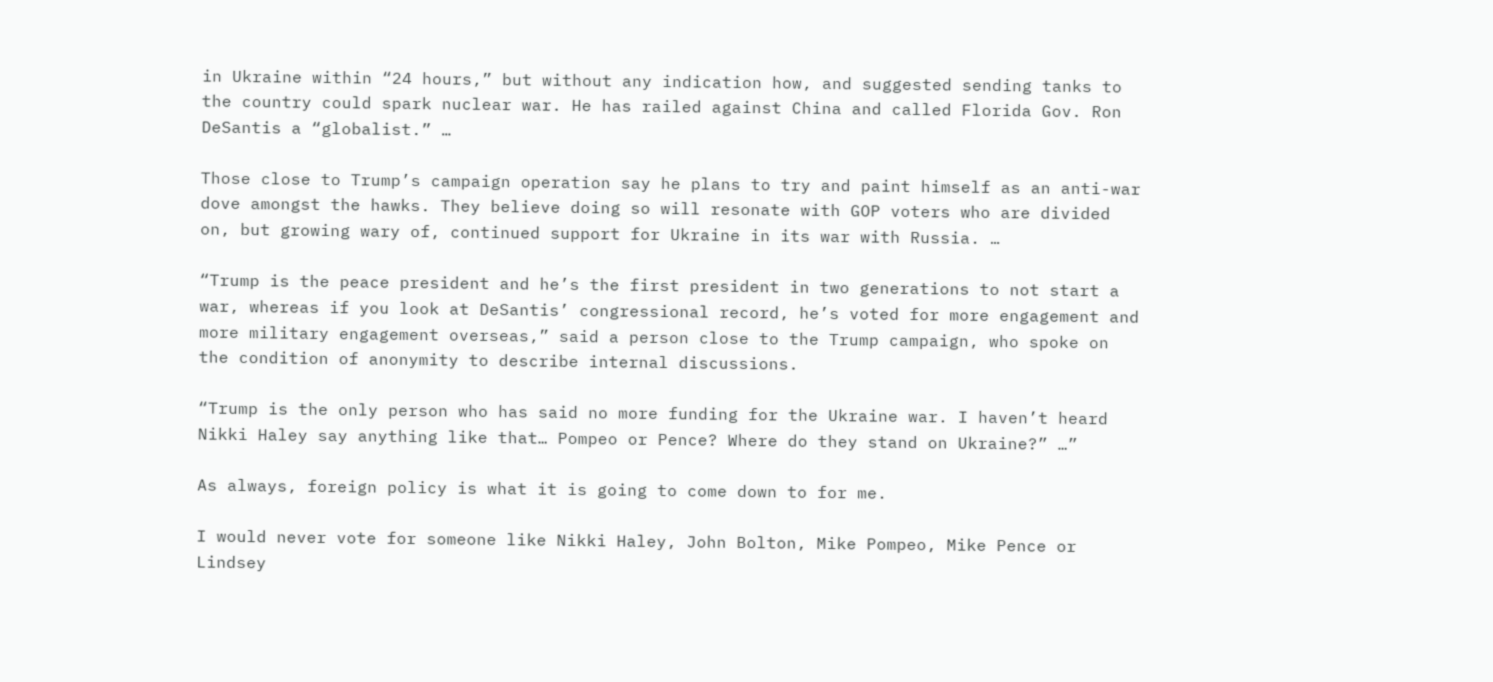in Ukraine within “24 hours,” but without any indication how, and suggested sending tanks to the country could spark nuclear war. He has railed against China and called Florida Gov. Ron DeSantis a “globalist.” …

Those close to Trump’s campaign operation say he plans to try and paint himself as an anti-war dove amongst the hawks. They believe doing so will resonate with GOP voters who are divided on, but growing wary of, continued support for Ukraine in its war with Russia. …

“Trump is the peace president and he’s the first president in two generations to not start a war, whereas if you look at DeSantis’ congressional record, he’s voted for more engagement and more military engagement overseas,” said a person close to the Trump campaign, who spoke on the condition of anonymity to describe internal discussions.

“Trump is the only person who has said no more funding for the Ukraine war. I haven’t heard Nikki Haley say anything like that… Pompeo or Pence? Where do they stand on Ukraine?” …”

As always, foreign policy is what it is going to come down to for me.

I would never vote for someone like Nikki Haley, John Bolton, Mike Pompeo, Mike Pence or Lindsey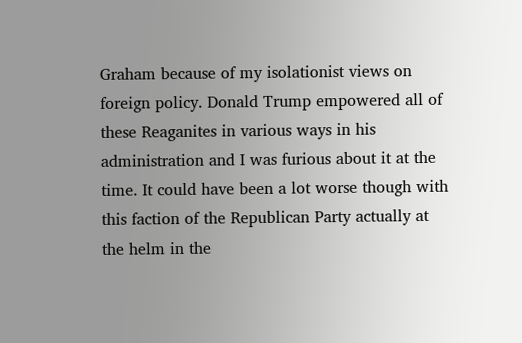Graham because of my isolationist views on foreign policy. Donald Trump empowered all of these Reaganites in various ways in his administration and I was furious about it at the time. It could have been a lot worse though with this faction of the Republican Party actually at the helm in the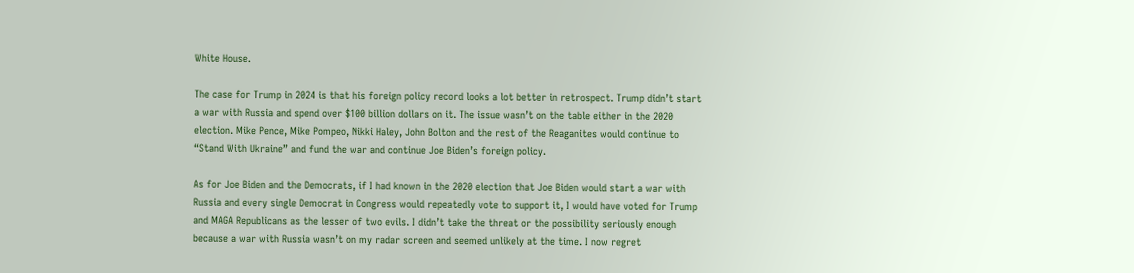White House.

The case for Trump in 2024 is that his foreign policy record looks a lot better in retrospect. Trump didn’t start a war with Russia and spend over $100 billion dollars on it. The issue wasn’t on the table either in the 2020 election. Mike Pence, Mike Pompeo, Nikki Haley, John Bolton and the rest of the Reaganites would continue to “Stand With Ukraine” and fund the war and continue Joe Biden’s foreign policy.

As for Joe Biden and the Democrats, if I had known in the 2020 election that Joe Biden would start a war with Russia and every single Democrat in Congress would repeatedly vote to support it, I would have voted for Trump and MAGA Republicans as the lesser of two evils. I didn’t take the threat or the possibility seriously enough because a war with Russia wasn’t on my radar screen and seemed unlikely at the time. I now regret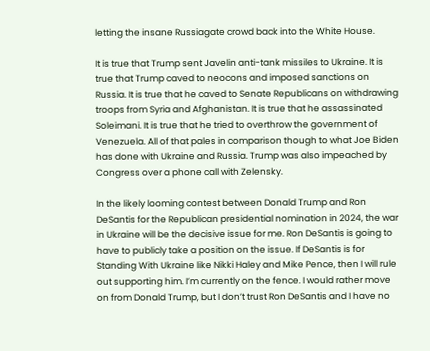letting the insane Russiagate crowd back into the White House.

It is true that Trump sent Javelin anti-tank missiles to Ukraine. It is true that Trump caved to neocons and imposed sanctions on Russia. It is true that he caved to Senate Republicans on withdrawing troops from Syria and Afghanistan. It is true that he assassinated Soleimani. It is true that he tried to overthrow the government of Venezuela. All of that pales in comparison though to what Joe Biden has done with Ukraine and Russia. Trump was also impeached by Congress over a phone call with Zelensky.

In the likely looming contest between Donald Trump and Ron DeSantis for the Republican presidential nomination in 2024, the war in Ukraine will be the decisive issue for me. Ron DeSantis is going to have to publicly take a position on the issue. If DeSantis is for Standing With Ukraine like Nikki Haley and Mike Pence, then I will rule out supporting him. I’m currently on the fence. I would rather move on from Donald Trump, but I don’t trust Ron DeSantis and I have no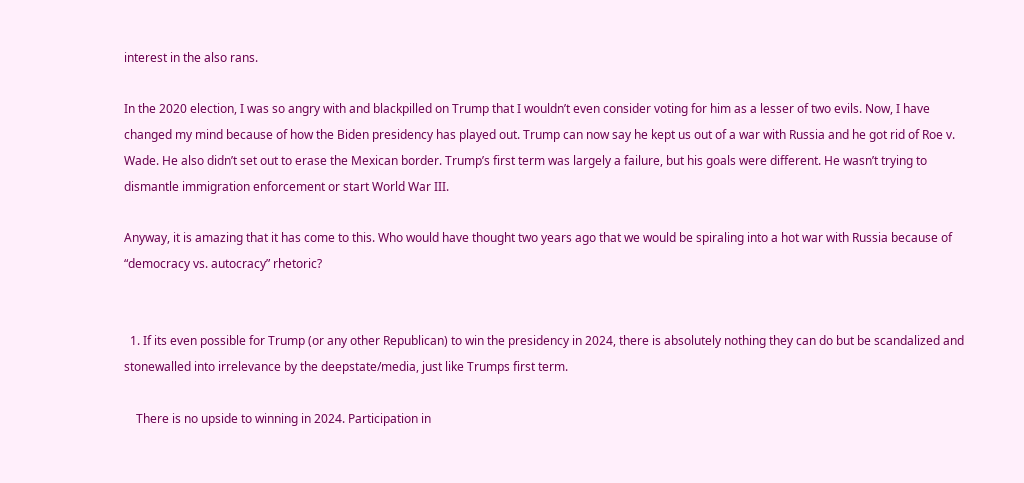interest in the also rans.

In the 2020 election, I was so angry with and blackpilled on Trump that I wouldn’t even consider voting for him as a lesser of two evils. Now, I have changed my mind because of how the Biden presidency has played out. Trump can now say he kept us out of a war with Russia and he got rid of Roe v. Wade. He also didn’t set out to erase the Mexican border. Trump’s first term was largely a failure, but his goals were different. He wasn’t trying to dismantle immigration enforcement or start World War III.

Anyway, it is amazing that it has come to this. Who would have thought two years ago that we would be spiraling into a hot war with Russia because of “democracy vs. autocracy” rhetoric?


  1. If its even possible for Trump (or any other Republican) to win the presidency in 2024, there is absolutely nothing they can do but be scandalized and stonewalled into irrelevance by the deepstate/media, just like Trumps first term.

    There is no upside to winning in 2024. Participation in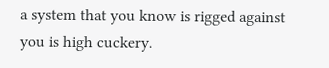a system that you know is rigged against you is high cuckery.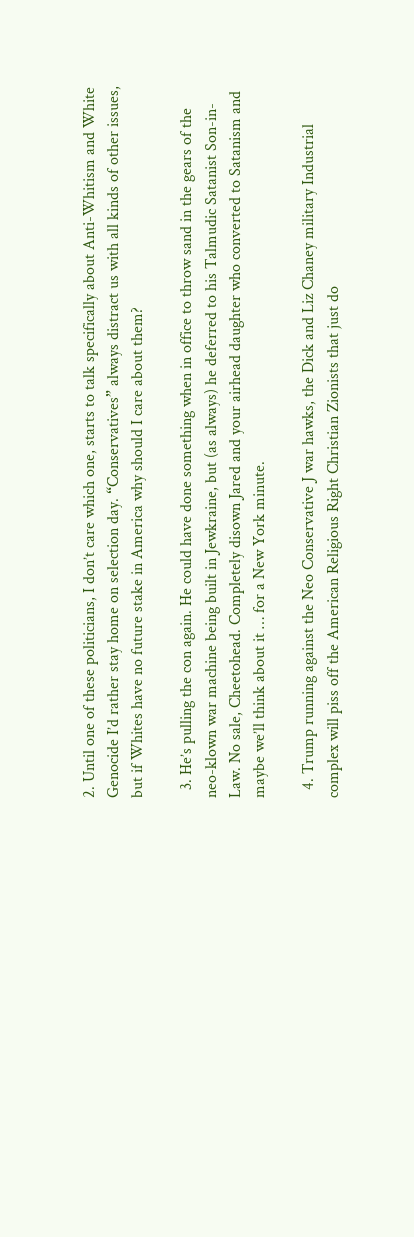2. Until one of these politicians, I don’t care which one, starts to talk specifically about Anti-Whitism and White Genocide I’d rather stay home on selection day. “Conservatives” always distract us with all kinds of other issues, but if Whites have no future stake in America why should I care about them?

  3. He’s pulling the con again. He could have done something when in office to throw sand in the gears of the neo-klown war machine being built in Jewkraine, but (as always) he deferred to his Talmudic Satanist Son-in-Law. No sale, Cheetohead. Completely disown Jared and your airhead daughter who converted to Satanism and maybe we’ll think about it … for a New York minute.

  4. Trump running against the Neo Conservative J war hawks, the Dick and Liz Chaney military Industrial complex will piss off the American Religious Right Christian Zionists that just do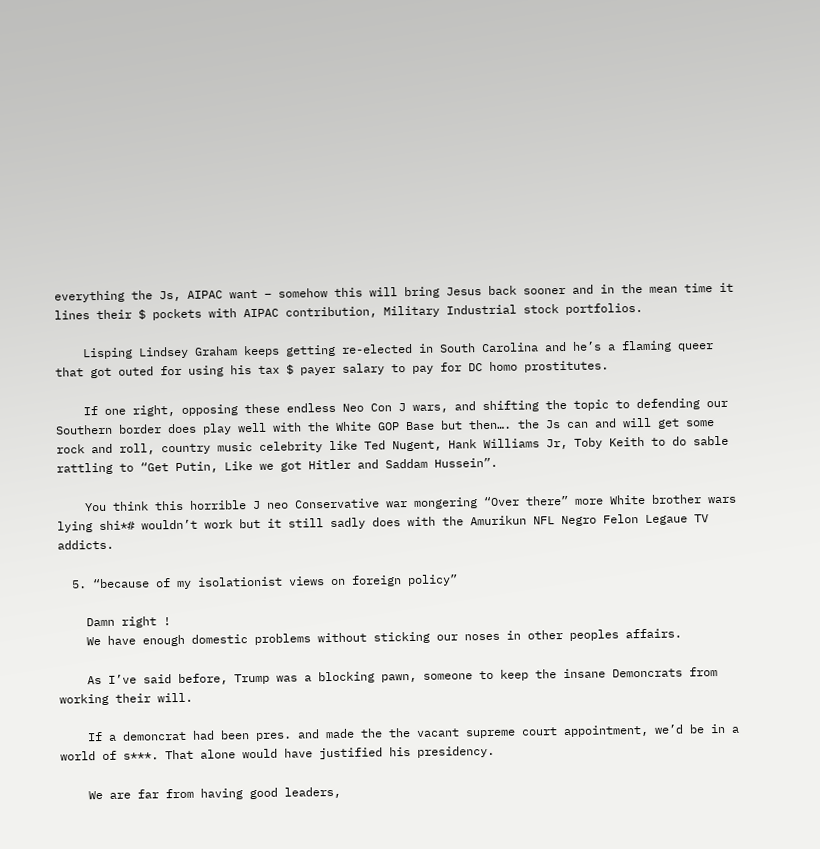everything the Js, AIPAC want – somehow this will bring Jesus back sooner and in the mean time it lines their $ pockets with AIPAC contribution, Military Industrial stock portfolios.

    Lisping Lindsey Graham keeps getting re-elected in South Carolina and he’s a flaming queer that got outed for using his tax $ payer salary to pay for DC homo prostitutes.

    If one right, opposing these endless Neo Con J wars, and shifting the topic to defending our Southern border does play well with the White GOP Base but then…. the Js can and will get some rock and roll, country music celebrity like Ted Nugent, Hank Williams Jr, Toby Keith to do sable rattling to “Get Putin, Like we got Hitler and Saddam Hussein”.

    You think this horrible J neo Conservative war mongering “Over there” more White brother wars lying shi*# wouldn’t work but it still sadly does with the Amurikun NFL Negro Felon Legaue TV addicts.

  5. “because of my isolationist views on foreign policy”

    Damn right !
    We have enough domestic problems without sticking our noses in other peoples affairs.

    As I’ve said before, Trump was a blocking pawn, someone to keep the insane Demoncrats from working their will.

    If a demoncrat had been pres. and made the the vacant supreme court appointment, we’d be in a world of s***. That alone would have justified his presidency.

    We are far from having good leaders,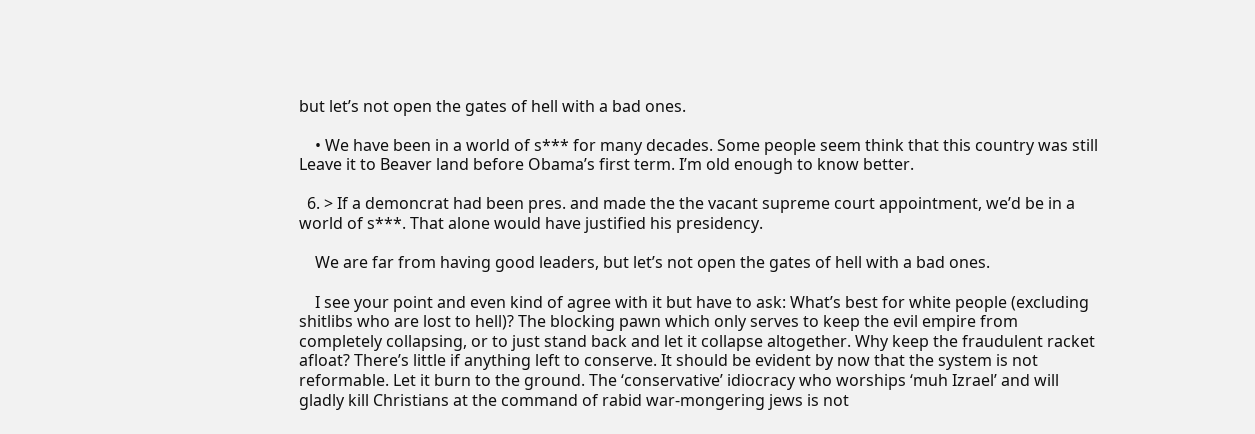but let’s not open the gates of hell with a bad ones.

    • We have been in a world of s*** for many decades. Some people seem think that this country was still Leave it to Beaver land before Obama’s first term. I’m old enough to know better.

  6. > If a demoncrat had been pres. and made the the vacant supreme court appointment, we’d be in a world of s***. That alone would have justified his presidency.

    We are far from having good leaders, but let’s not open the gates of hell with a bad ones.

    I see your point and even kind of agree with it but have to ask: What’s best for white people (excluding shitlibs who are lost to hell)? The blocking pawn which only serves to keep the evil empire from completely collapsing, or to just stand back and let it collapse altogether. Why keep the fraudulent racket afloat? There’s little if anything left to conserve. It should be evident by now that the system is not reformable. Let it burn to the ground. The ‘conservative’ idiocracy who worships ‘muh Izrael’ and will gladly kill Christians at the command of rabid war-mongering jews is not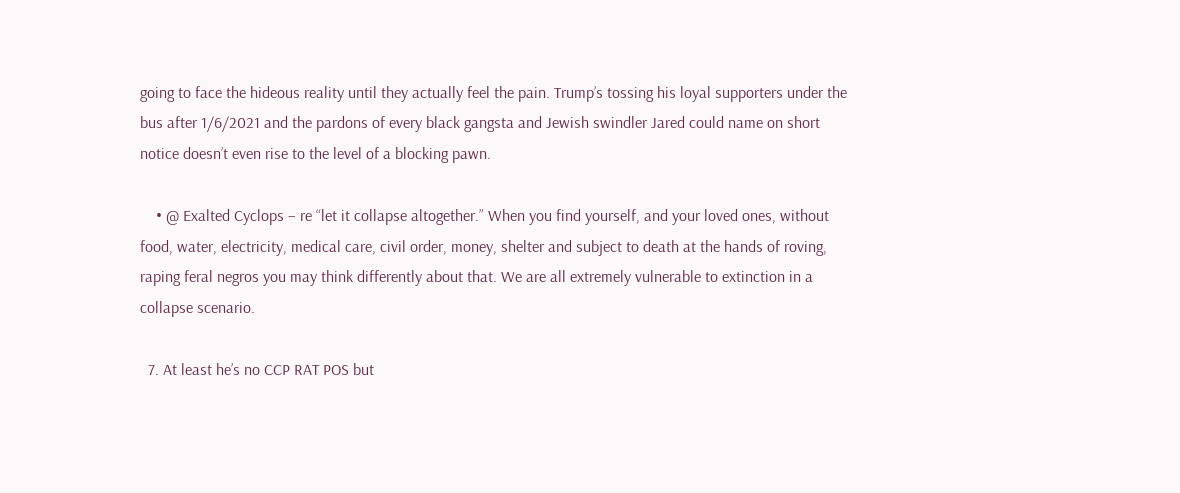going to face the hideous reality until they actually feel the pain. Trump’s tossing his loyal supporters under the bus after 1/6/2021 and the pardons of every black gangsta and Jewish swindler Jared could name on short notice doesn’t even rise to the level of a blocking pawn.

    • @ Exalted Cyclops – re “let it collapse altogether.” When you find yourself, and your loved ones, without food, water, electricity, medical care, civil order, money, shelter and subject to death at the hands of roving, raping feral negros you may think differently about that. We are all extremely vulnerable to extinction in a collapse scenario.

  7. At least he’s no CCP RAT POS but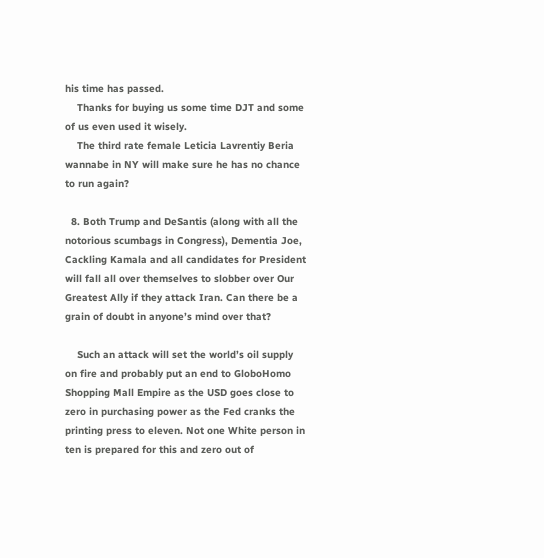his time has passed.
    Thanks for buying us some time DJT and some of us even used it wisely.
    The third rate female Leticia Lavrentiy Beria wannabe in NY will make sure he has no chance to run again?

  8. Both Trump and DeSantis (along with all the notorious scumbags in Congress), Dementia Joe, Cackling Kamala and all candidates for President will fall all over themselves to slobber over Our Greatest Ally if they attack Iran. Can there be a grain of doubt in anyone’s mind over that?

    Such an attack will set the world’s oil supply on fire and probably put an end to GloboHomo Shopping Mall Empire as the USD goes close to zero in purchasing power as the Fed cranks the printing press to eleven. Not one White person in ten is prepared for this and zero out of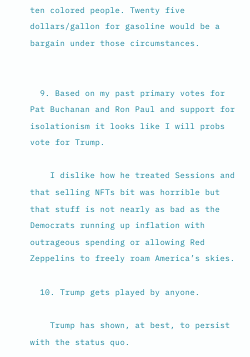ten colored people. Twenty five dollars/gallon for gasoline would be a bargain under those circumstances.


  9. Based on my past primary votes for Pat Buchanan and Ron Paul and support for isolationism it looks like I will probs vote for Trump.

    I dislike how he treated Sessions and that selling NFTs bit was horrible but that stuff is not nearly as bad as the Democrats running up inflation with outrageous spending or allowing Red Zeppelins to freely roam America’s skies.

  10. Trump gets played by anyone.

    Trump has shown, at best, to persist with the status quo.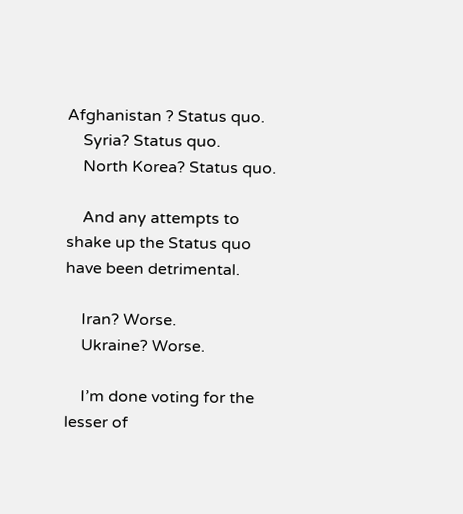Afghanistan ? Status quo.
    Syria? Status quo.
    North Korea? Status quo.

    And any attempts to shake up the Status quo have been detrimental.

    Iran? Worse.
    Ukraine? Worse.

    I’m done voting for the lesser of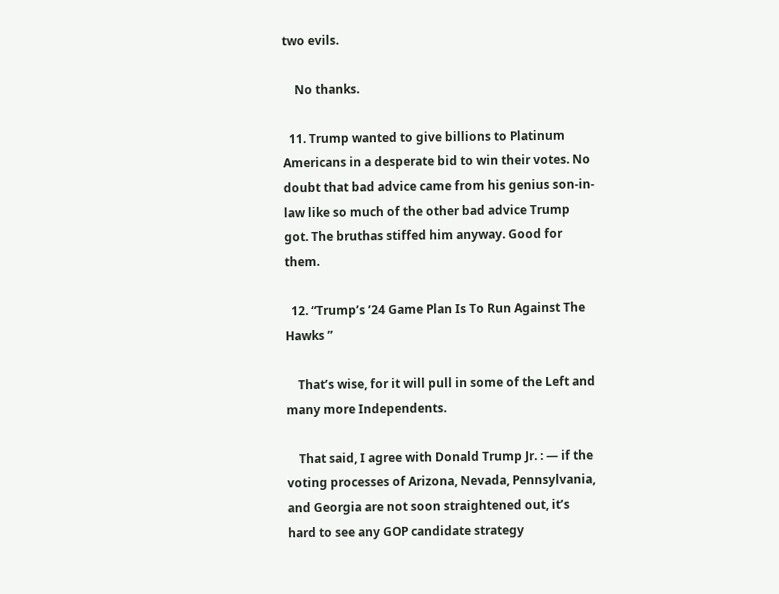two evils.

    No thanks.

  11. Trump wanted to give billions to Platinum Americans in a desperate bid to win their votes. No doubt that bad advice came from his genius son-in-law like so much of the other bad advice Trump got. The bruthas stiffed him anyway. Good for them.

  12. “Trump’s ’24 Game Plan Is To Run Against The Hawks ”

    That’s wise, for it will pull in some of the Left and many more Independents.

    That said, I agree with Donald Trump Jr. : — if the voting processes of Arizona, Nevada, Pennsylvania, and Georgia are not soon straightened out, it’s hard to see any GOP candidate strategy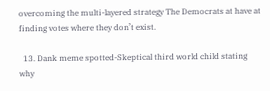overcoming the multi-layered strategy The Democrats at have at finding votes where they don’t exist.

  13. Dank meme spotted-Skeptical third world child stating why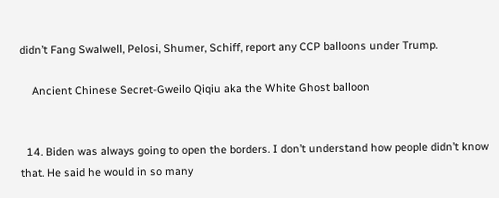didn’t Fang Swalwell, Pelosi, Shumer, Schiff, report any CCP balloons under Trump.

    Ancient Chinese Secret-Gweilo Qiqiu aka the White Ghost balloon


  14. Biden was always going to open the borders. I don’t understand how people didn’t know that. He said he would in so many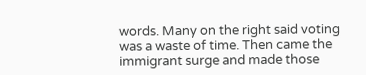words. Many on the right said voting was a waste of time. Then came the immigrant surge and made those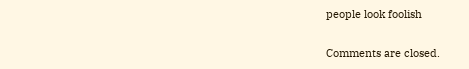people look foolish

Comments are closed.